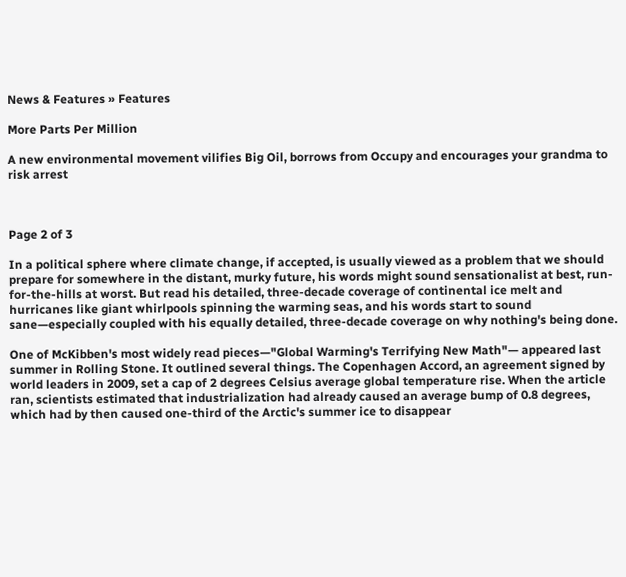News & Features » Features

More Parts Per Million

A new environmental movement vilifies Big Oil, borrows from Occupy and encourages your grandma to risk arrest



Page 2 of 3

In a political sphere where climate change, if accepted, is usually viewed as a problem that we should prepare for somewhere in the distant, murky future, his words might sound sensationalist at best, run-for-the-hills at worst. But read his detailed, three-decade coverage of continental ice melt and hurricanes like giant whirlpools spinning the warming seas, and his words start to sound sane—especially coupled with his equally detailed, three-decade coverage on why nothing's being done.

One of McKibben's most widely read pieces—"Global Warming's Terrifying New Math"— appeared last summer in Rolling Stone. It outlined several things. The Copenhagen Accord, an agreement signed by world leaders in 2009, set a cap of 2 degrees Celsius average global temperature rise. When the article ran, scientists estimated that industrialization had already caused an average bump of 0.8 degrees, which had by then caused one-third of the Arctic's summer ice to disappear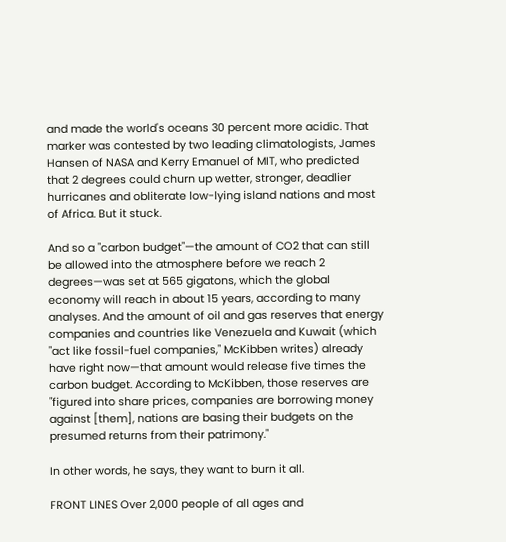and made the world's oceans 30 percent more acidic. That marker was contested by two leading climatologists, James Hansen of NASA and Kerry Emanuel of MIT, who predicted that 2 degrees could churn up wetter, stronger, deadlier hurricanes and obliterate low-lying island nations and most of Africa. But it stuck.

And so a "carbon budget"—the amount of CO2 that can still be allowed into the atmosphere before we reach 2 degrees—was set at 565 gigatons, which the global economy will reach in about 15 years, according to many analyses. And the amount of oil and gas reserves that energy companies and countries like Venezuela and Kuwait (which "act like fossil-fuel companies," McKibben writes) already have right now—that amount would release five times the carbon budget. According to McKibben, those reserves are "figured into share prices, companies are borrowing money against [them], nations are basing their budgets on the presumed returns from their patrimony."

In other words, he says, they want to burn it all.

FRONT LINES Over 2,000 people of all ages and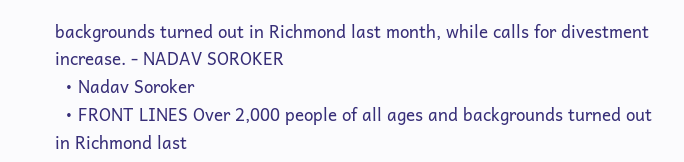backgrounds turned out in Richmond last month, while calls for divestment increase. - NADAV SOROKER
  • Nadav Soroker
  • FRONT LINES Over 2,000 people of all ages and backgrounds turned out in Richmond last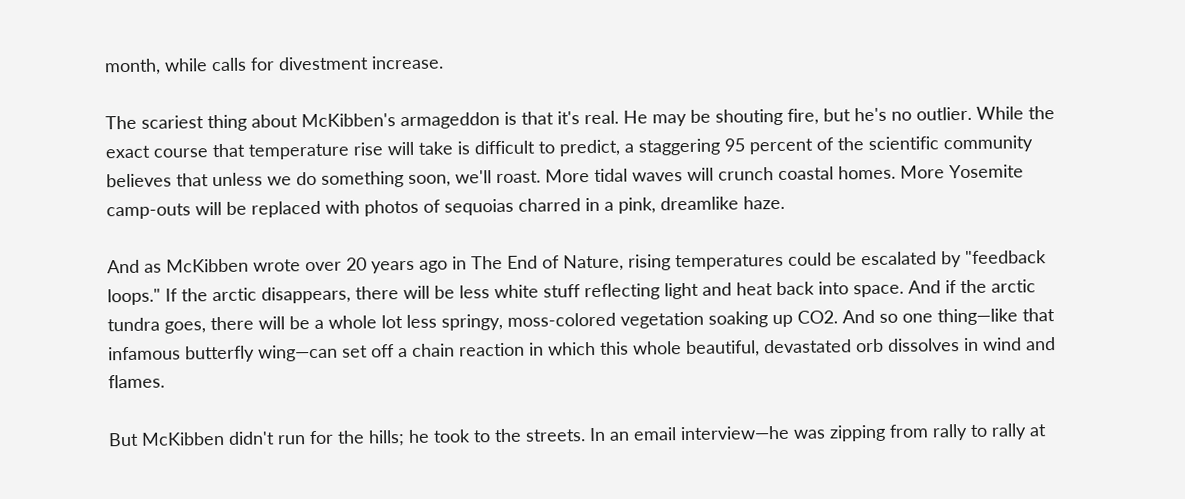month, while calls for divestment increase.

The scariest thing about McKibben's armageddon is that it's real. He may be shouting fire, but he's no outlier. While the exact course that temperature rise will take is difficult to predict, a staggering 95 percent of the scientific community believes that unless we do something soon, we'll roast. More tidal waves will crunch coastal homes. More Yosemite camp-outs will be replaced with photos of sequoias charred in a pink, dreamlike haze.

And as McKibben wrote over 20 years ago in The End of Nature, rising temperatures could be escalated by "feedback loops." If the arctic disappears, there will be less white stuff reflecting light and heat back into space. And if the arctic tundra goes, there will be a whole lot less springy, moss-colored vegetation soaking up CO2. And so one thing—like that infamous butterfly wing—can set off a chain reaction in which this whole beautiful, devastated orb dissolves in wind and flames.

But McKibben didn't run for the hills; he took to the streets. In an email interview—he was zipping from rally to rally at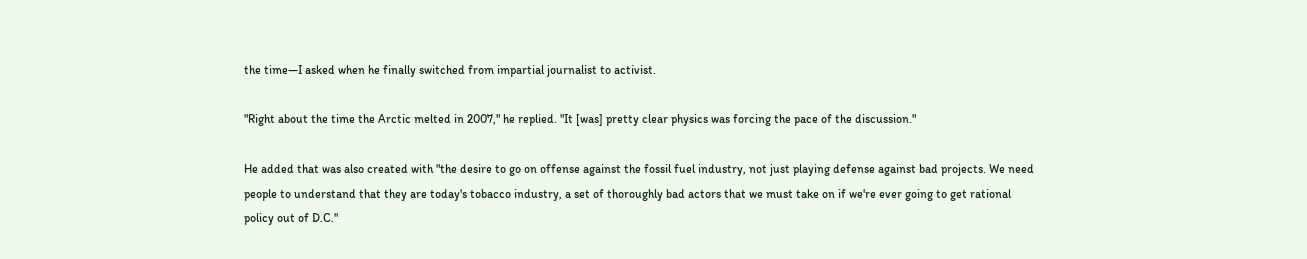the time—I asked when he finally switched from impartial journalist to activist.

"Right about the time the Arctic melted in 2007," he replied. "It [was] pretty clear physics was forcing the pace of the discussion."

He added that was also created with "the desire to go on offense against the fossil fuel industry, not just playing defense against bad projects. We need people to understand that they are today's tobacco industry, a set of thoroughly bad actors that we must take on if we're ever going to get rational policy out of D.C."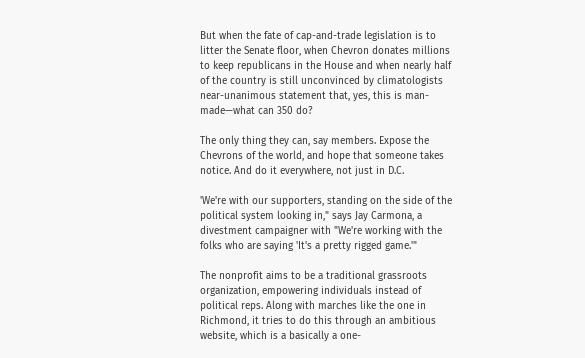But when the fate of cap-and-trade legislation is to litter the Senate floor, when Chevron donates millions to keep republicans in the House and when nearly half of the country is still unconvinced by climatologists near-unanimous statement that, yes, this is man-made—what can 350 do?

The only thing they can, say members. Expose the Chevrons of the world, and hope that someone takes notice. And do it everywhere, not just in D.C.

'We're with our supporters, standing on the side of the political system looking in," says Jay Carmona, a divestment campaigner with "We're working with the folks who are saying 'It's a pretty rigged game.'"

The nonprofit aims to be a traditional grassroots organization, empowering individuals instead of political reps. Along with marches like the one in Richmond, it tries to do this through an ambitious website, which is a basically a one-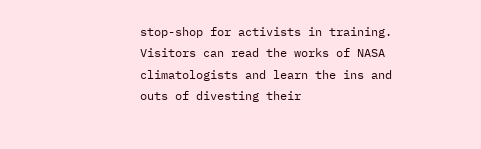stop-shop for activists in training. Visitors can read the works of NASA climatologists and learn the ins and outs of divesting their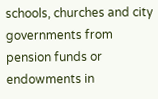schools, churches and city governments from pension funds or endowments in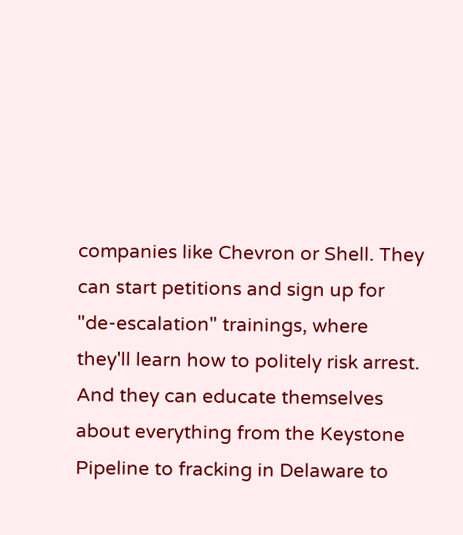companies like Chevron or Shell. They can start petitions and sign up for "de-escalation" trainings, where they'll learn how to politely risk arrest. And they can educate themselves about everything from the Keystone Pipeline to fracking in Delaware to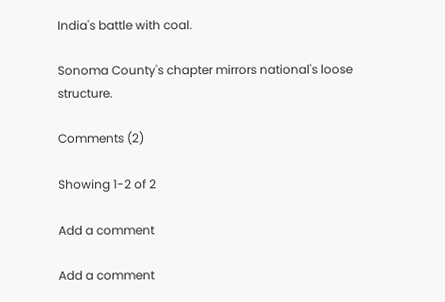India's battle with coal.

Sonoma County's chapter mirrors national's loose structure.

Comments (2)

Showing 1-2 of 2

Add a comment

Add a comment